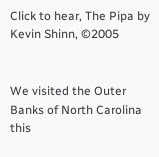Click to hear, The Pipa by Kevin Shinn, ©2005


We visited the Outer Banks of North Carolina this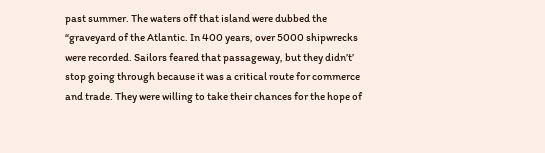past summer. The waters off that island were dubbed the “graveyard of the Atlantic. In 400 years, over 5000 shipwrecks were recorded. Sailors feared that passageway, but they didn’t’ stop going through because it was a critical route for commerce and trade. They were willing to take their chances for the hope of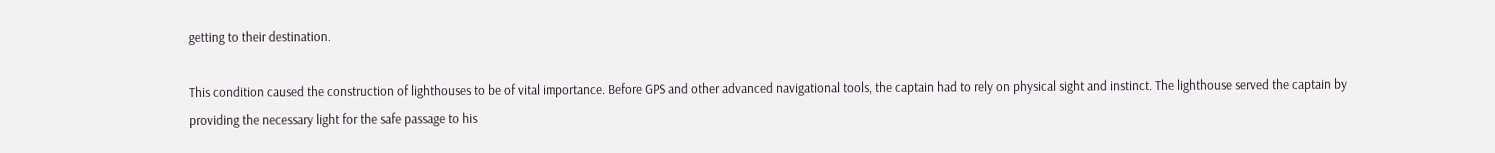getting to their destination.

This condition caused the construction of lighthouses to be of vital importance. Before GPS and other advanced navigational tools, the captain had to rely on physical sight and instinct. The lighthouse served the captain by providing the necessary light for the safe passage to his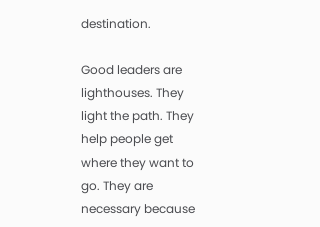destination.

Good leaders are lighthouses. They light the path. They help people get where they want to go. They are necessary because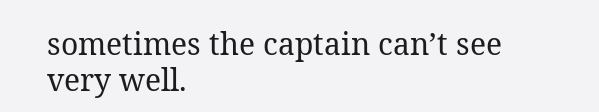sometimes the captain can’t see very well.